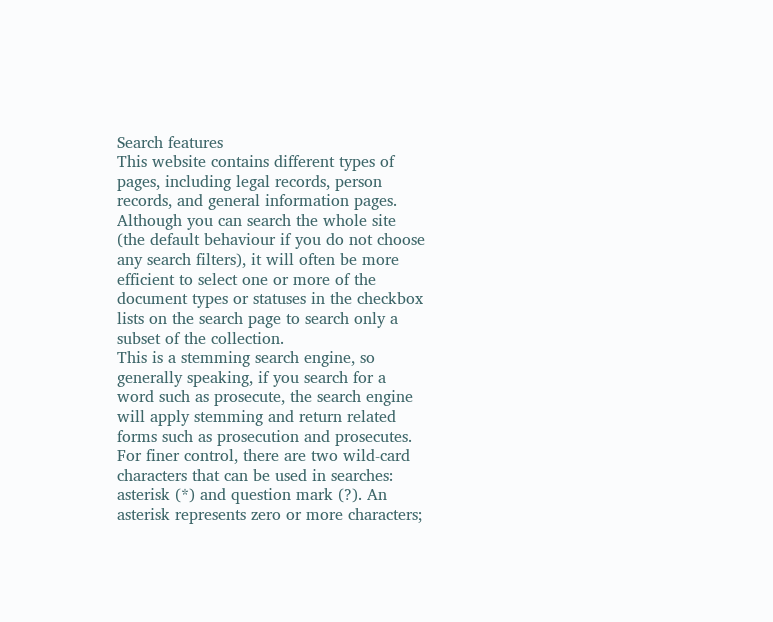Search features
This website contains different types of pages, including legal records, person records, and general information pages. Although you can search the whole site (the default behaviour if you do not choose any search filters), it will often be more efficient to select one or more of the document types or statuses in the checkbox lists on the search page to search only a subset of the collection.
This is a stemming search engine, so generally speaking, if you search for a word such as prosecute, the search engine will apply stemming and return related forms such as prosecution and prosecutes. For finer control, there are two wild-card characters that can be used in searches: asterisk (*) and question mark (?). An asterisk represents zero or more characters;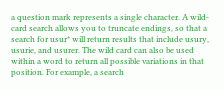a question mark represents a single character. A wild-card search allows you to truncate endings, so that a search for usur* will return results that include usury, usurie, and usurer. The wild card can also be used within a word to return all possible variations in that position. For example, a search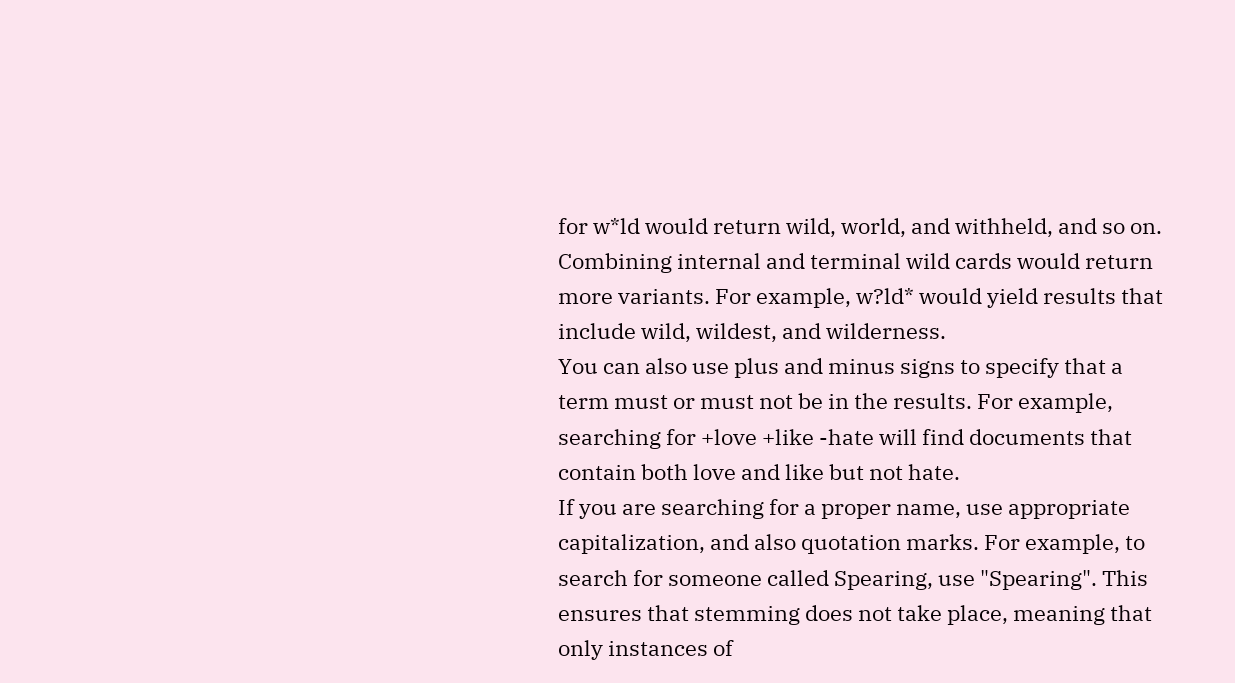for w*ld would return wild, world, and withheld, and so on. Combining internal and terminal wild cards would return more variants. For example, w?ld* would yield results that include wild, wildest, and wilderness.
You can also use plus and minus signs to specify that a term must or must not be in the results. For example, searching for +love +like -hate will find documents that contain both love and like but not hate.
If you are searching for a proper name, use appropriate capitalization, and also quotation marks. For example, to search for someone called Spearing, use "Spearing". This ensures that stemming does not take place, meaning that only instances of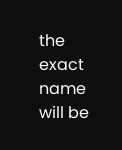the exact name will be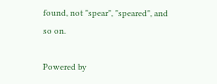found, not "spear", "speared", and so on.

Powered by